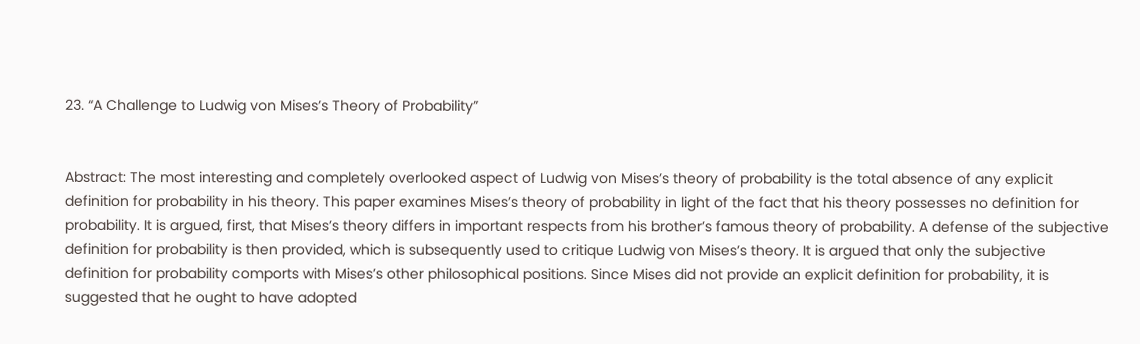23. “A Challenge to Ludwig von Mises’s Theory of Probability”


Abstract: The most interesting and completely overlooked aspect of Ludwig von Mises’s theory of probability is the total absence of any explicit definition for probability in his theory. This paper examines Mises’s theory of probability in light of the fact that his theory possesses no definition for probability. It is argued, first, that Mises’s theory differs in important respects from his brother’s famous theory of probability. A defense of the subjective definition for probability is then provided, which is subsequently used to critique Ludwig von Mises’s theory. It is argued that only the subjective definition for probability comports with Mises’s other philosophical positions. Since Mises did not provide an explicit definition for probability, it is suggested that he ought to have adopted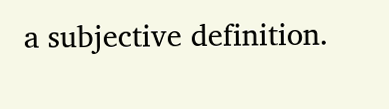a subjective definition.